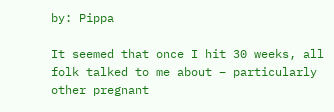by: Pippa

It seemed that once I hit 30 weeks, all folk talked to me about – particularly other pregnant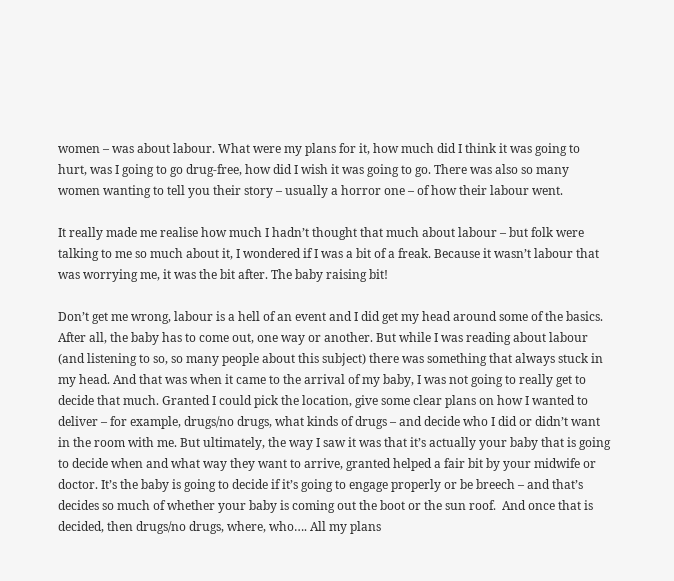women – was about labour. What were my plans for it, how much did I think it was going to hurt, was I going to go drug-free, how did I wish it was going to go. There was also so many women wanting to tell you their story – usually a horror one – of how their labour went.

It really made me realise how much I hadn’t thought that much about labour – but folk were talking to me so much about it, I wondered if I was a bit of a freak. Because it wasn’t labour that was worrying me, it was the bit after. The baby raising bit!

Don’t get me wrong, labour is a hell of an event and I did get my head around some of the basics. After all, the baby has to come out, one way or another. But while I was reading about labour (and listening to so, so many people about this subject) there was something that always stuck in my head. And that was when it came to the arrival of my baby, I was not going to really get to decide that much. Granted I could pick the location, give some clear plans on how I wanted to deliver – for example, drugs/no drugs, what kinds of drugs – and decide who I did or didn’t want in the room with me. But ultimately, the way I saw it was that it’s actually your baby that is going to decide when and what way they want to arrive, granted helped a fair bit by your midwife or doctor. It’s the baby is going to decide if it’s going to engage properly or be breech – and that’s decides so much of whether your baby is coming out the boot or the sun roof.  And once that is decided, then drugs/no drugs, where, who…. All my plans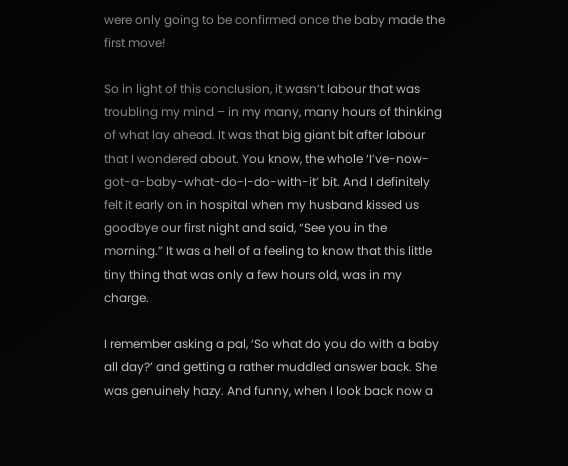were only going to be confirmed once the baby made the first move!

So in light of this conclusion, it wasn’t labour that was troubling my mind – in my many, many hours of thinking of what lay ahead. It was that big giant bit after labour that I wondered about. You know, the whole ‘I’ve-now-got-a-baby-what-do-I-do-with-it’ bit. And I definitely felt it early on in hospital when my husband kissed us goodbye our first night and said, “See you in the morning.” It was a hell of a feeling to know that this little tiny thing that was only a few hours old, was in my charge.

I remember asking a pal, ‘So what do you do with a baby all day?’ and getting a rather muddled answer back. She was genuinely hazy. And funny, when I look back now a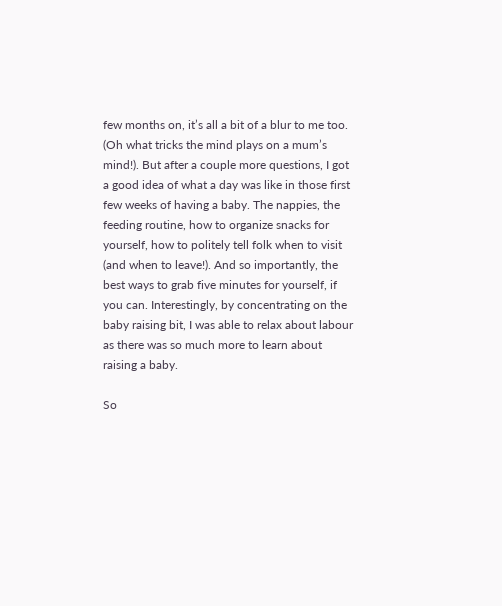few months on, it’s all a bit of a blur to me too. (Oh what tricks the mind plays on a mum’s mind!). But after a couple more questions, I got a good idea of what a day was like in those first few weeks of having a baby. The nappies, the feeding routine, how to organize snacks for yourself, how to politely tell folk when to visit (and when to leave!). And so importantly, the best ways to grab five minutes for yourself, if you can. Interestingly, by concentrating on the baby raising bit, I was able to relax about labour as there was so much more to learn about raising a baby.

So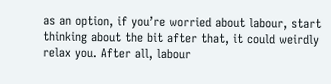as an option, if you’re worried about labour, start thinking about the bit after that, it could weirdly relax you. After all, labour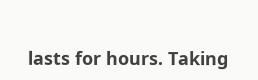lasts for hours. Taking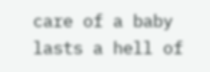care of a baby lasts a hell of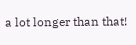a lot longer than that!